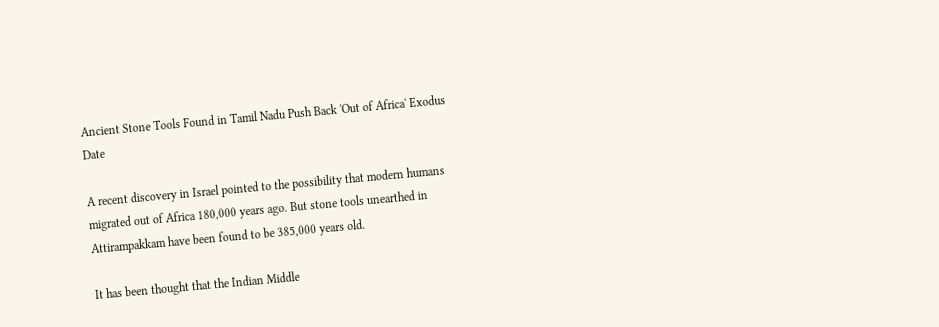Ancient Stone Tools Found in Tamil Nadu Push Back 'Out of Africa' Exodus Date

A recent discovery in Israel pointed to the possibility that modern humans migrated out of Africa 180,000 years ago. But stone tools unearthed in Attirampakkam have been found to be 385,000 years old.

It has been thought that the Indian Middle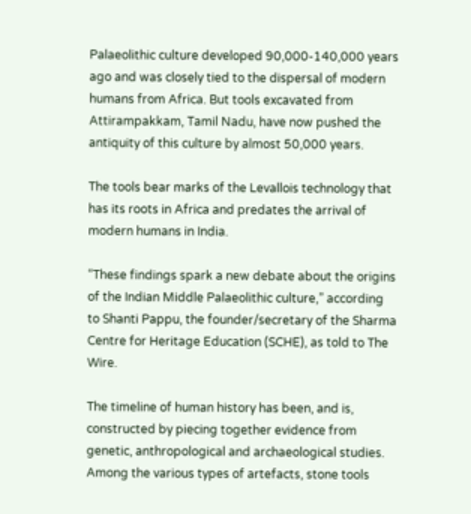Palaeolithic culture developed 90,000-140,000 years ago and was closely tied to the dispersal of modern humans from Africa. But tools excavated from Attirampakkam, Tamil Nadu, have now pushed the antiquity of this culture by almost 50,000 years.

The tools bear marks of the Levallois technology that has its roots in Africa and predates the arrival of modern humans in India.

“These findings spark a new debate about the origins of the Indian Middle Palaeolithic culture,” according to Shanti Pappu, the founder/secretary of the Sharma Centre for Heritage Education (SCHE), as told to The Wire.

The timeline of human history has been, and is, constructed by piecing together evidence from genetic, anthropological and archaeological studies. Among the various types of artefacts, stone tools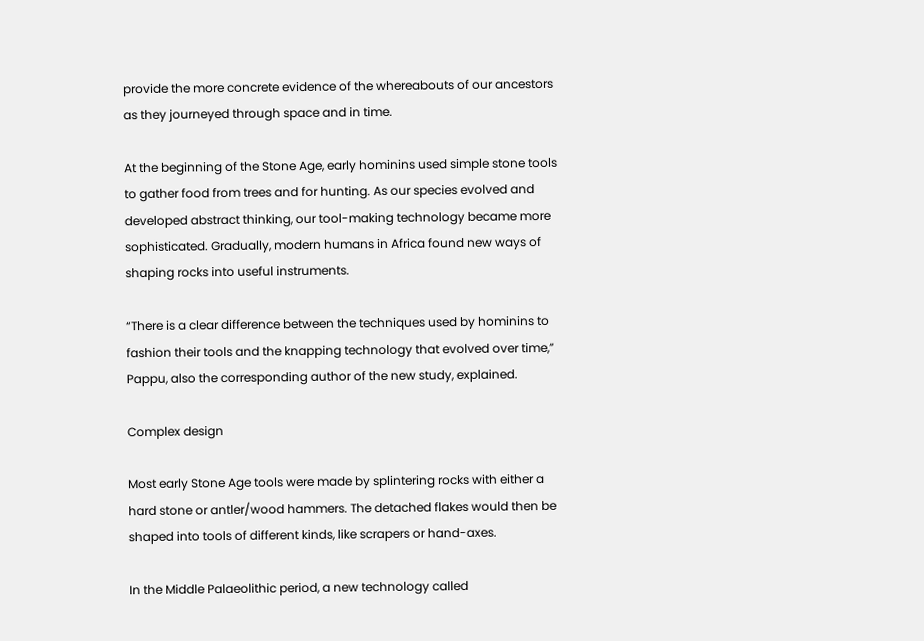provide the more concrete evidence of the whereabouts of our ancestors as they journeyed through space and in time.

At the beginning of the Stone Age, early hominins used simple stone tools to gather food from trees and for hunting. As our species evolved and developed abstract thinking, our tool-making technology became more sophisticated. Gradually, modern humans in Africa found new ways of shaping rocks into useful instruments.

“There is a clear difference between the techniques used by hominins to fashion their tools and the knapping technology that evolved over time,” Pappu, also the corresponding author of the new study, explained.

Complex design

Most early Stone Age tools were made by splintering rocks with either a hard stone or antler/wood hammers. The detached flakes would then be shaped into tools of different kinds, like scrapers or hand-axes.

In the Middle Palaeolithic period, a new technology called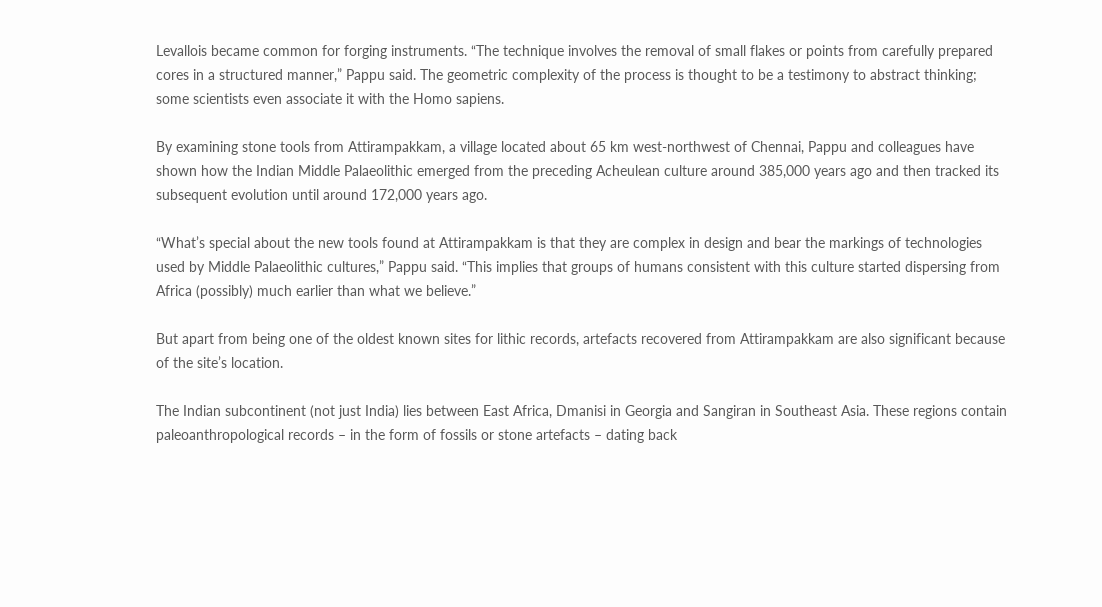Levallois became common for forging instruments. “The technique involves the removal of small flakes or points from carefully prepared cores in a structured manner,” Pappu said. The geometric complexity of the process is thought to be a testimony to abstract thinking; some scientists even associate it with the Homo sapiens.

By examining stone tools from Attirampakkam, a village located about 65 km west-northwest of Chennai, Pappu and colleagues have shown how the Indian Middle Palaeolithic emerged from the preceding Acheulean culture around 385,000 years ago and then tracked its subsequent evolution until around 172,000 years ago.

“What’s special about the new tools found at Attirampakkam is that they are complex in design and bear the markings of technologies used by Middle Palaeolithic cultures,” Pappu said. “This implies that groups of humans consistent with this culture started dispersing from Africa (possibly) much earlier than what we believe.”

But apart from being one of the oldest known sites for lithic records, artefacts recovered from Attirampakkam are also significant because of the site’s location.

The Indian subcontinent (not just India) lies between East Africa, Dmanisi in Georgia and Sangiran in Southeast Asia. These regions contain paleoanthropological records – in the form of fossils or stone artefacts – dating back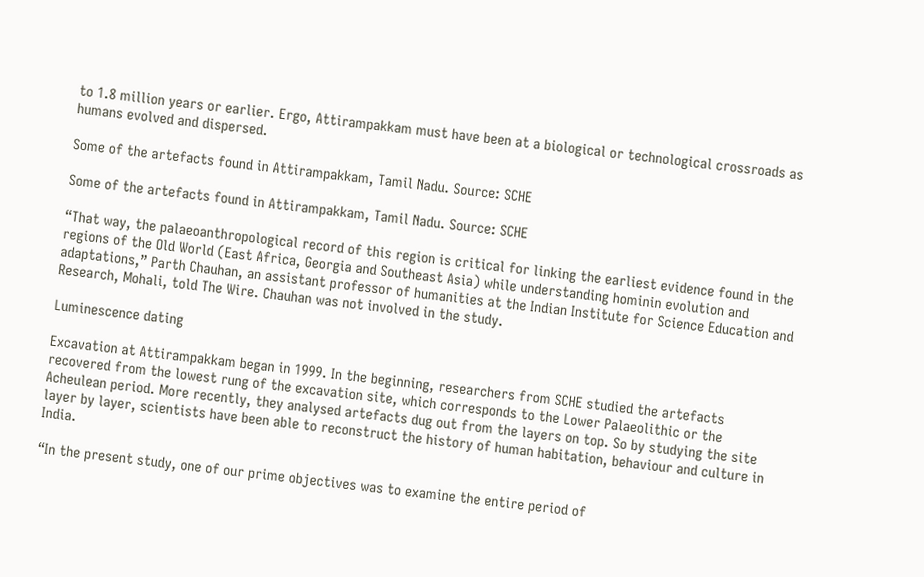to 1.8 million years or earlier. Ergo, Attirampakkam must have been at a biological or technological crossroads as humans evolved and dispersed.

Some of the artefacts found in Attirampakkam, Tamil Nadu. Source: SCHE

Some of the artefacts found in Attirampakkam, Tamil Nadu. Source: SCHE

“That way, the palaeoanthropological record of this region is critical for linking the earliest evidence found in the regions of the Old World (East Africa, Georgia and Southeast Asia) while understanding hominin evolution and adaptations,” Parth Chauhan, an assistant professor of humanities at the Indian Institute for Science Education and Research, Mohali, told The Wire. Chauhan was not involved in the study.

Luminescence dating

Excavation at Attirampakkam began in 1999. In the beginning, researchers from SCHE studied the artefacts recovered from the lowest rung of the excavation site, which corresponds to the Lower Palaeolithic or the Acheulean period. More recently, they analysed artefacts dug out from the layers on top. So by studying the site layer by layer, scientists have been able to reconstruct the history of human habitation, behaviour and culture in India.

“In the present study, one of our prime objectives was to examine the entire period of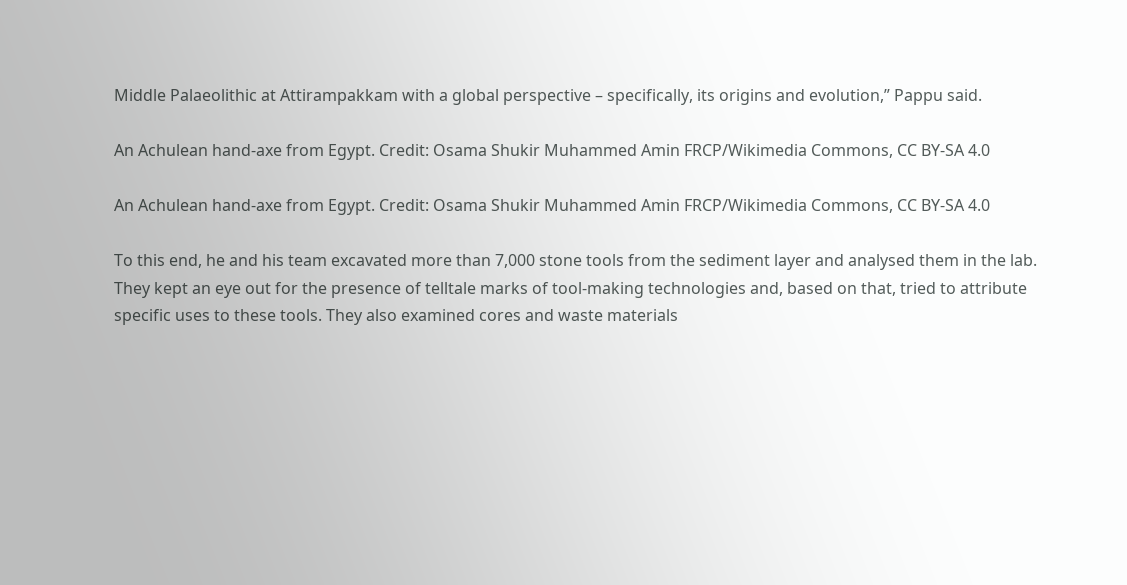Middle Palaeolithic at Attirampakkam with a global perspective – specifically, its origins and evolution,” Pappu said.

An Achulean hand-axe from Egypt. Credit: Osama Shukir Muhammed Amin FRCP/Wikimedia Commons, CC BY-SA 4.0

An Achulean hand-axe from Egypt. Credit: Osama Shukir Muhammed Amin FRCP/Wikimedia Commons, CC BY-SA 4.0

To this end, he and his team excavated more than 7,000 stone tools from the sediment layer and analysed them in the lab. They kept an eye out for the presence of telltale marks of tool-making technologies and, based on that, tried to attribute specific uses to these tools. They also examined cores and waste materials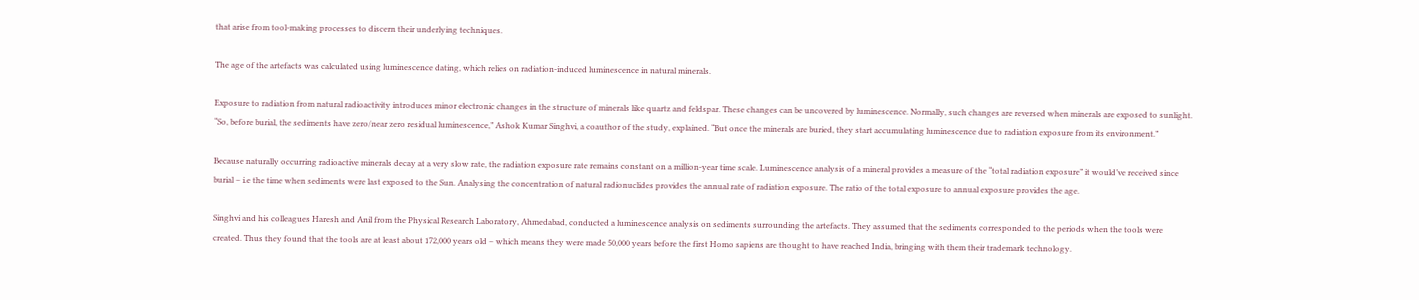that arise from tool-making processes to discern their underlying techniques.

The age of the artefacts was calculated using luminescence dating, which relies on radiation-induced luminescence in natural minerals.

Exposure to radiation from natural radioactivity introduces minor electronic changes in the structure of minerals like quartz and feldspar. These changes can be uncovered by luminescence. Normally, such changes are reversed when minerals are exposed to sunlight. “So, before burial, the sediments have zero/near zero residual luminescence,” Ashok Kumar Singhvi, a coauthor of the study, explained. “But once the minerals are buried, they start accumulating luminescence due to radiation exposure from its environment.”

Because naturally occurring radioactive minerals decay at a very slow rate, the radiation exposure rate remains constant on a million-year time scale. Luminescence analysis of a mineral provides a measure of the “total radiation exposure” it would’ve received since burial – i.e the time when sediments were last exposed to the Sun. Analysing the concentration of natural radionuclides provides the annual rate of radiation exposure. The ratio of the total exposure to annual exposure provides the age.

Singhvi and his colleagues Haresh and Anil from the Physical Research Laboratory, Ahmedabad, conducted a luminescence analysis on sediments surrounding the artefacts. They assumed that the sediments corresponded to the periods when the tools were created. Thus they found that the tools are at least about 172,000 years old – which means they were made 50,000 years before the first Homo sapiens are thought to have reached India, bringing with them their trademark technology.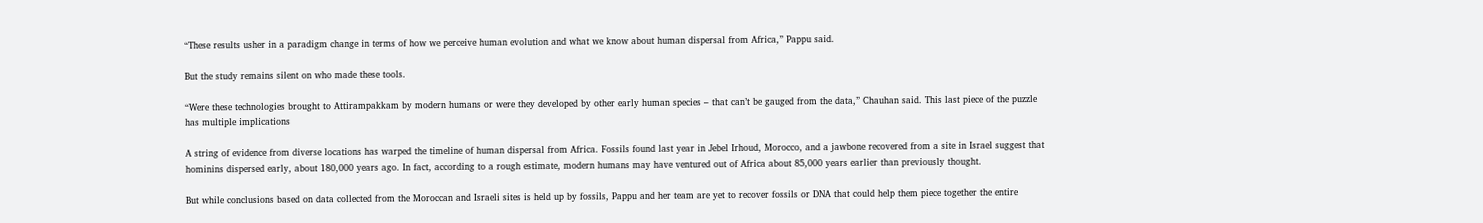“These results usher in a paradigm change in terms of how we perceive human evolution and what we know about human dispersal from Africa,” Pappu said.

But the study remains silent on who made these tools.

“Were these technologies brought to Attirampakkam by modern humans or were they developed by other early human species – that can’t be gauged from the data,” Chauhan said. This last piece of the puzzle has multiple implications

A string of evidence from diverse locations has warped the timeline of human dispersal from Africa. Fossils found last year in Jebel Irhoud, Morocco, and a jawbone recovered from a site in Israel suggest that hominins dispersed early, about 180,000 years ago. In fact, according to a rough estimate, modern humans may have ventured out of Africa about 85,000 years earlier than previously thought.

But while conclusions based on data collected from the Moroccan and Israeli sites is held up by fossils, Pappu and her team are yet to recover fossils or DNA that could help them piece together the entire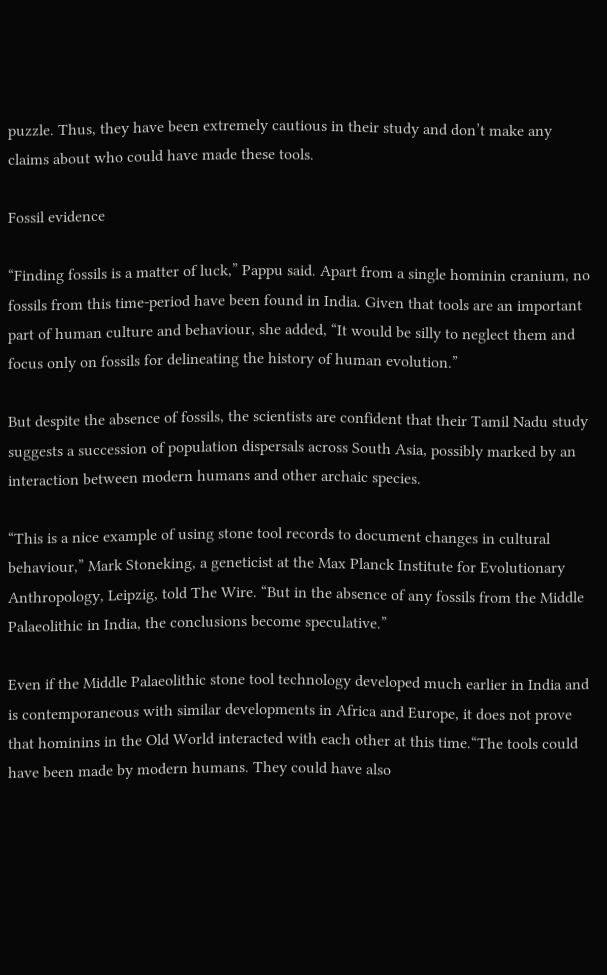puzzle. Thus, they have been extremely cautious in their study and don’t make any claims about who could have made these tools.

Fossil evidence

“Finding fossils is a matter of luck,” Pappu said. Apart from a single hominin cranium, no fossils from this time-period have been found in India. Given that tools are an important part of human culture and behaviour, she added, “It would be silly to neglect them and focus only on fossils for delineating the history of human evolution.”

But despite the absence of fossils, the scientists are confident that their Tamil Nadu study suggests a succession of population dispersals across South Asia, possibly marked by an interaction between modern humans and other archaic species.

“This is a nice example of using stone tool records to document changes in cultural behaviour,” Mark Stoneking, a geneticist at the Max Planck Institute for Evolutionary Anthropology, Leipzig, told The Wire. “But in the absence of any fossils from the Middle Palaeolithic in India, the conclusions become speculative.”

Even if the Middle Palaeolithic stone tool technology developed much earlier in India and is contemporaneous with similar developments in Africa and Europe, it does not prove that hominins in the Old World interacted with each other at this time.“The tools could have been made by modern humans. They could have also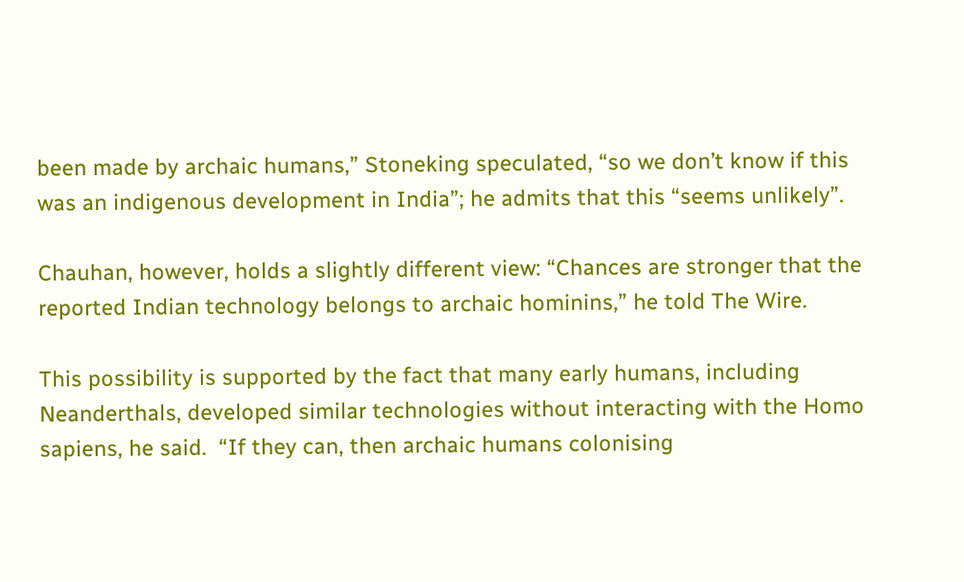been made by archaic humans,” Stoneking speculated, “so we don’t know if this was an indigenous development in India”; he admits that this “seems unlikely”.

Chauhan, however, holds a slightly different view: “Chances are stronger that the reported Indian technology belongs to archaic hominins,” he told The Wire.

This possibility is supported by the fact that many early humans, including Neanderthals, developed similar technologies without interacting with the Homo sapiens, he said.  “If they can, then archaic humans colonising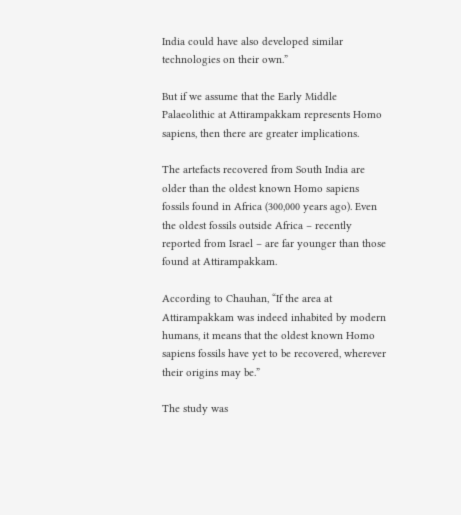India could have also developed similar technologies on their own.”

But if we assume that the Early Middle Palaeolithic at Attirampakkam represents Homo sapiens, then there are greater implications.

The artefacts recovered from South India are older than the oldest known Homo sapiens fossils found in Africa (300,000 years ago). Even the oldest fossils outside Africa – recently reported from Israel – are far younger than those found at Attirampakkam.

According to Chauhan, “If the area at Attirampakkam was indeed inhabited by modern humans, it means that the oldest known Homo sapiens fossils have yet to be recovered, wherever their origins may be.”

The study was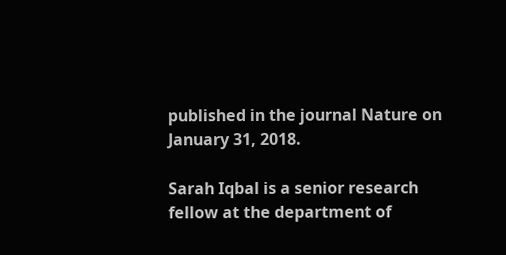published in the journal Nature on January 31, 2018.

Sarah Iqbal is a senior research fellow at the department of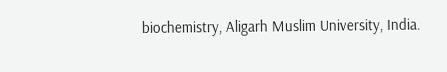biochemistry, Aligarh Muslim University, India.